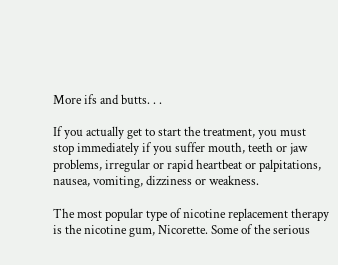More ifs and butts. . .

If you actually get to start the treatment, you must stop immediately if you suffer mouth, teeth or jaw problems, irregular or rapid heartbeat or palpitations, nausea, vomiting, dizziness or weakness.

The most popular type of nicotine replacement therapy is the nicotine gum, Nicorette. Some of the serious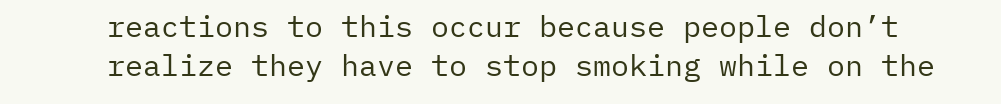reactions to this occur because people don’t realize they have to stop smoking while on the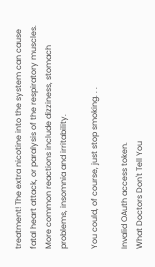treatment! The extra nicotine into the system can cause fatal heart attack, or paralysis of the respiratory muscles. More common reactions include dizziness, stomach problems, insomnia and irritability.

You could, of course, just stop smoking. . .

Invalid OAuth access token.
What Doctors Don't Tell You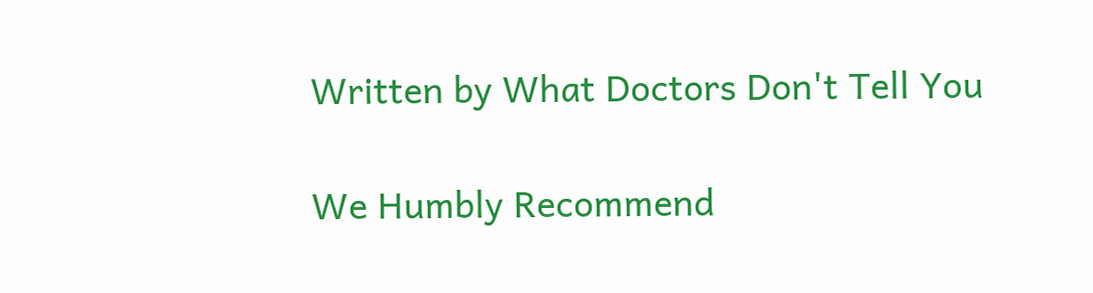Written by What Doctors Don't Tell You

We Humbly Recommend